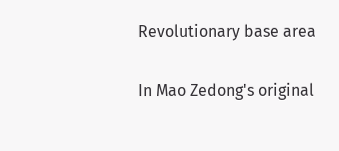Revolutionary base area

In Mao Zedong's original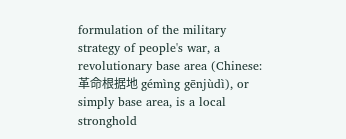formulation of the military strategy of people's war, a revolutionary base area (Chinese: 革命根据地 gémìng gēnjùdì), or simply base area, is a local stronghold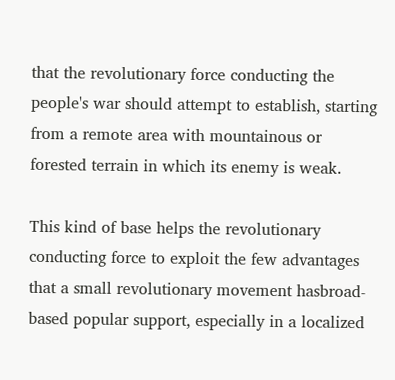that the revolutionary force conducting the people's war should attempt to establish, starting from a remote area with mountainous or forested terrain in which its enemy is weak.

This kind of base helps the revolutionary conducting force to exploit the few advantages that a small revolutionary movement hasbroad-based popular support, especially in a localized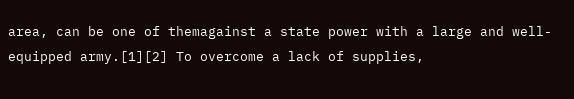area, can be one of themagainst a state power with a large and well-equipped army.[1][2] To overcome a lack of supplies,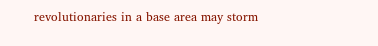revolutionaries in a base area may storm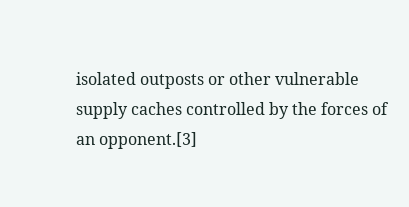isolated outposts or other vulnerable supply caches controlled by the forces of an opponent.[3]